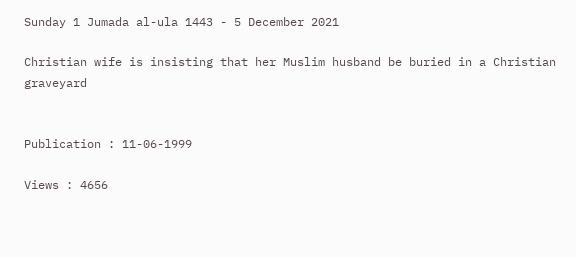Sunday 1 Jumada al-ula 1443 - 5 December 2021

Christian wife is insisting that her Muslim husband be buried in a Christian graveyard


Publication : 11-06-1999

Views : 4656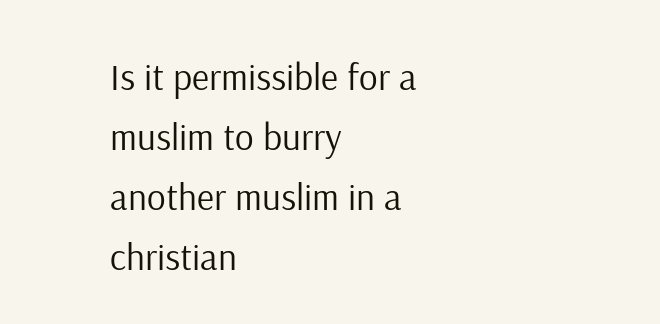Is it permissible for a muslim to burry another muslim in a christian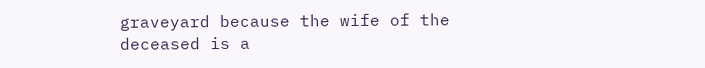graveyard because the wife of the deceased is a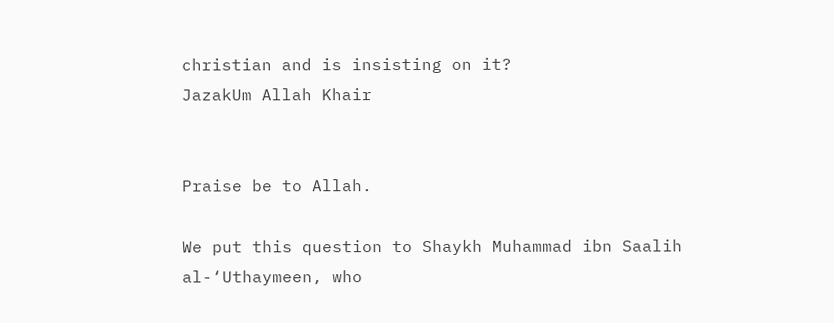christian and is insisting on it?
JazakUm Allah Khair


Praise be to Allah.

We put this question to Shaykh Muhammad ibn Saalih al-‘Uthaymeen, who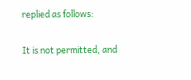replied as follows:

It is not permitted, and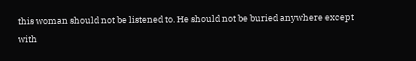this woman should not be listened to. He should not be buried anywhere except with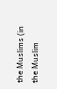the Muslims (in the Muslim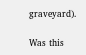graveyard).

Was this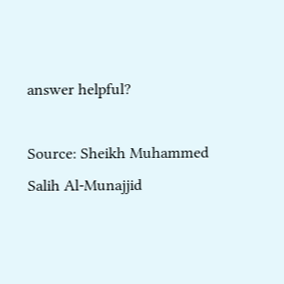answer helpful?

Source: Sheikh Muhammed Salih Al-Munajjid